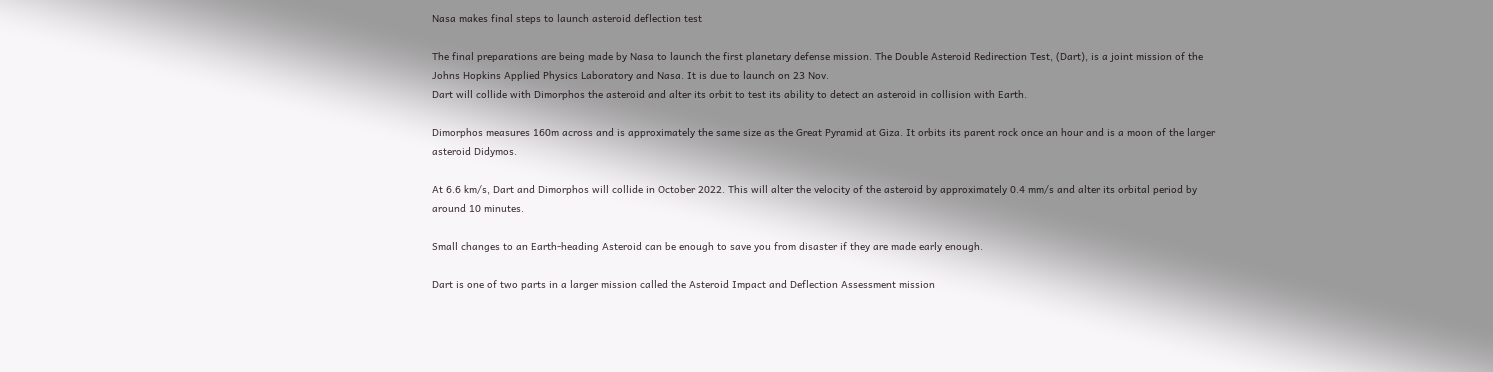Nasa makes final steps to launch asteroid deflection test

The final preparations are being made by Nasa to launch the first planetary defense mission. The Double Asteroid Redirection Test, (Dart), is a joint mission of the Johns Hopkins Applied Physics Laboratory and Nasa. It is due to launch on 23 Nov.
Dart will collide with Dimorphos the asteroid and alter its orbit to test its ability to detect an asteroid in collision with Earth.

Dimorphos measures 160m across and is approximately the same size as the Great Pyramid at Giza. It orbits its parent rock once an hour and is a moon of the larger asteroid Didymos.

At 6.6 km/s, Dart and Dimorphos will collide in October 2022. This will alter the velocity of the asteroid by approximately 0.4 mm/s and alter its orbital period by around 10 minutes.

Small changes to an Earth-heading Asteroid can be enough to save you from disaster if they are made early enough.

Dart is one of two parts in a larger mission called the Asteroid Impact and Deflection Assessment mission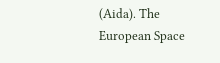(Aida). The European Space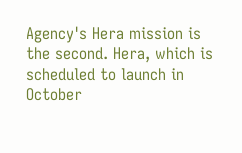Agency's Hera mission is the second. Hera, which is scheduled to launch in October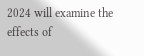2024 will examine the effects of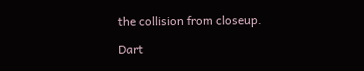the collision from closeup.

Dart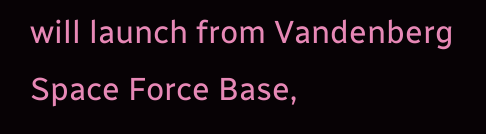will launch from Vandenberg Space Force Base,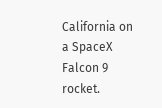California on a SpaceX Falcon 9 rocket.